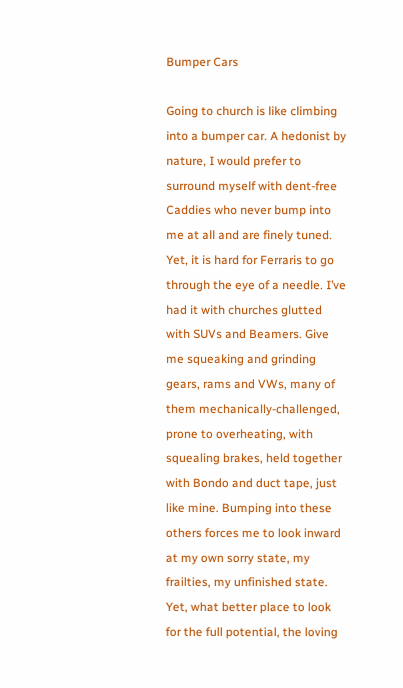Bumper Cars

Going to church is like climbing into a bumper car. A hedonist by nature, I would prefer to surround myself with dent-free Caddies who never bump into me at all and are finely tuned. Yet, it is hard for Ferraris to go through the eye of a needle. I’ve had it with churches glutted with SUVs and Beamers. Give me squeaking and grinding gears, rams and VWs, many of them mechanically-challenged, prone to overheating, with squealing brakes, held together with Bondo and duct tape, just like mine. Bumping into these others forces me to look inward at my own sorry state, my frailties, my unfinished state. Yet, what better place to look for the full potential, the loving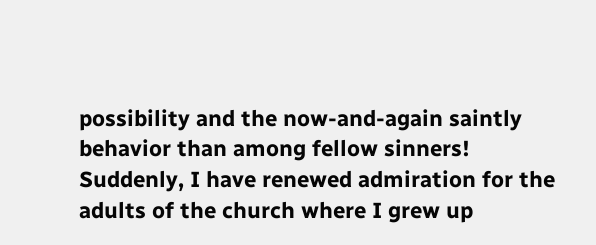possibility and the now-and-again saintly behavior than among fellow sinners!
Suddenly, I have renewed admiration for the adults of the church where I grew up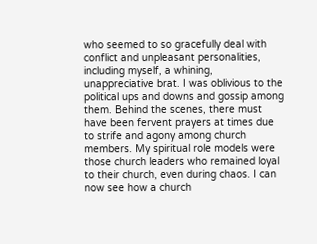who seemed to so gracefully deal with conflict and unpleasant personalities, including myself, a whining, unappreciative brat. I was oblivious to the political ups and downs and gossip among them. Behind the scenes, there must have been fervent prayers at times due to strife and agony among church members. My spiritual role models were those church leaders who remained loyal to their church, even during chaos. I can now see how a church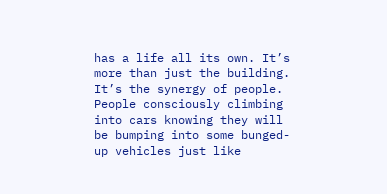has a life all its own. It’s more than just the building. It’s the synergy of people. People consciously climbing into cars knowing they will be bumping into some bunged-up vehicles just like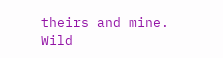theirs and mine. Wild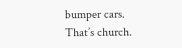bumper cars. That’s church.